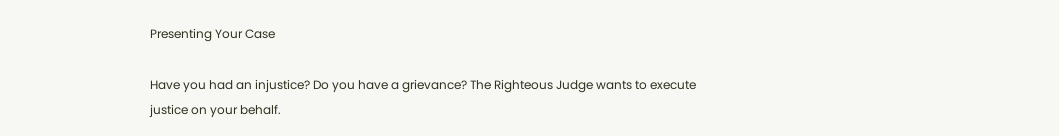Presenting Your Case

Have you had an injustice? Do you have a grievance? The Righteous Judge wants to execute justice on your behalf.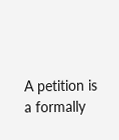A petition is a formally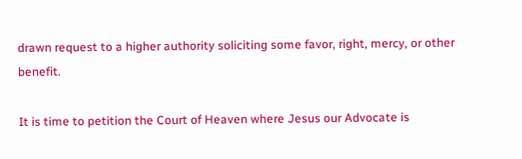drawn request to a higher authority soliciting some favor, right, mercy, or other benefit.

It is time to petition the Court of Heaven where Jesus our Advocate is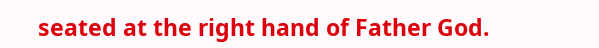seated at the right hand of Father God.